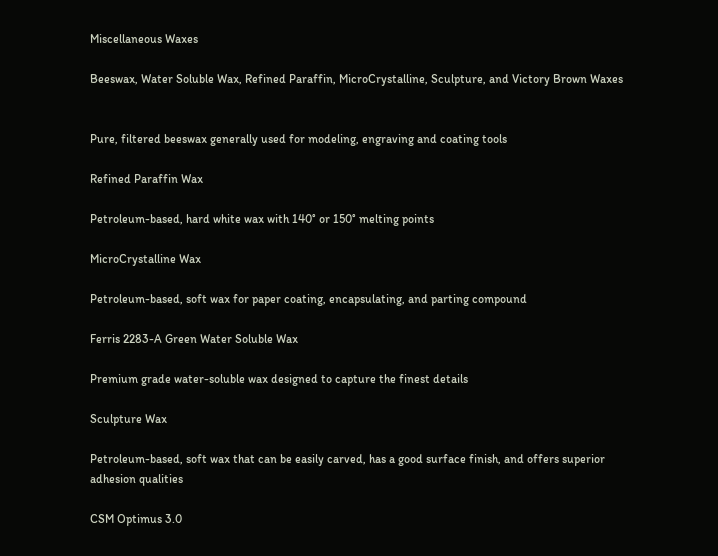Miscellaneous Waxes

Beeswax, Water Soluble Wax, Refined Paraffin, MicroCrystalline, Sculpture, and Victory Brown Waxes


Pure, filtered beeswax generally used for modeling, engraving and coating tools

Refined Paraffin Wax

Petroleum-based, hard white wax with 140° or 150° melting points

MicroCrystalline Wax

Petroleum-based, soft wax for paper coating, encapsulating, and parting compound

Ferris 2283-A Green Water Soluble Wax

Premium grade water-soluble wax designed to capture the finest details

Sculpture Wax

Petroleum-based, soft wax that can be easily carved, has a good surface finish, and offers superior adhesion qualities

CSM Optimus 3.0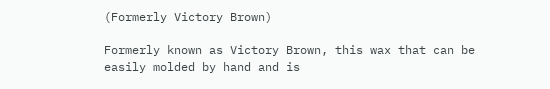(Formerly Victory Brown)

Formerly known as Victory Brown, this wax that can be easily molded by hand and is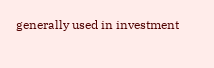generally used in investment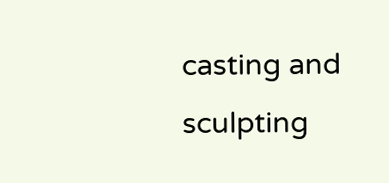casting and sculpting